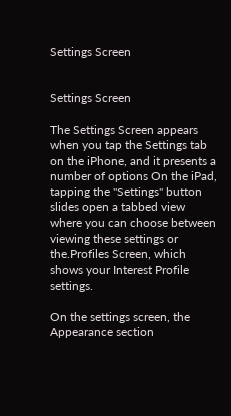Settings Screen


Settings Screen

The Settings Screen appears when you tap the Settings tab on the iPhone, and it presents a number of options On the iPad, tapping the "Settings" button slides open a tabbed view where you can choose between viewing these settings or the.Profiles Screen, which shows your Interest Profile settings.

On the settings screen, the Appearance section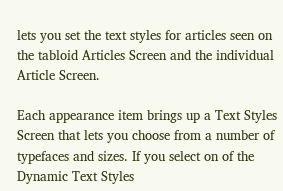lets you set the text styles for articles seen on the tabloid Articles Screen and the individual Article Screen.

Each appearance item brings up a Text Styles Screen that lets you choose from a number of typefaces and sizes. If you select on of the Dynamic Text Styles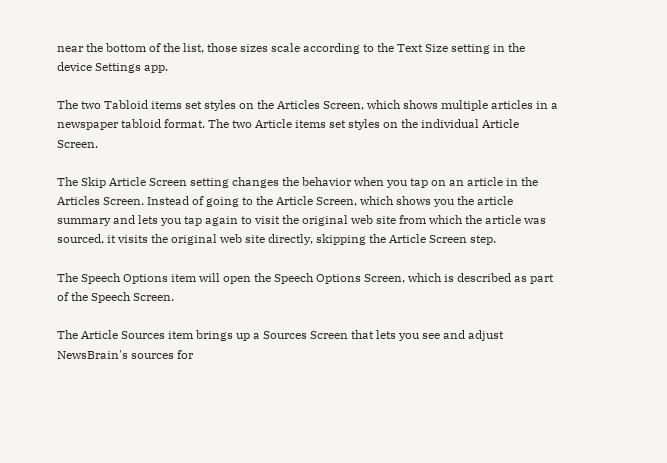near the bottom of the list, those sizes scale according to the Text Size setting in the device Settings app.

The two Tabloid items set styles on the Articles Screen, which shows multiple articles in a newspaper tabloid format. The two Article items set styles on the individual Article Screen.

The Skip Article Screen setting changes the behavior when you tap on an article in the Articles Screen. Instead of going to the Article Screen, which shows you the article summary and lets you tap again to visit the original web site from which the article was sourced, it visits the original web site directly, skipping the Article Screen step.

The Speech Options item will open the Speech Options Screen, which is described as part of the Speech Screen.

The Article Sources item brings up a Sources Screen that lets you see and adjust NewsBrain's sources for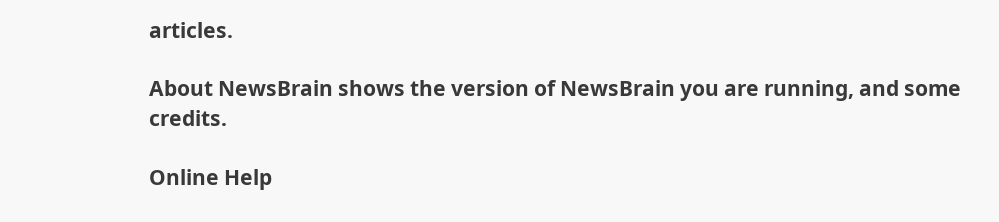articles.

About NewsBrain shows the version of NewsBrain you are running, and some credits.

Online Help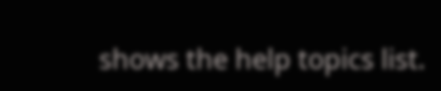shows the help topics list.